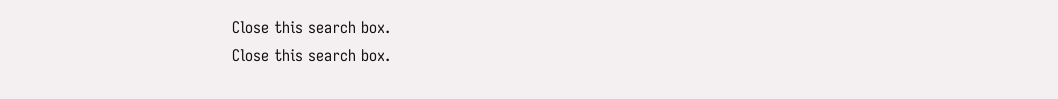Close this search box.
Close this search box.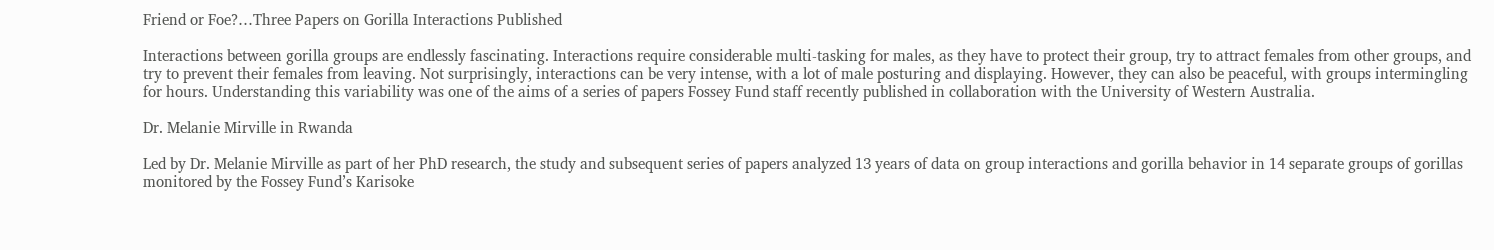Friend or Foe?…Three Papers on Gorilla Interactions Published

Interactions between gorilla groups are endlessly fascinating. Interactions require considerable multi-tasking for males, as they have to protect their group, try to attract females from other groups, and try to prevent their females from leaving. Not surprisingly, interactions can be very intense, with a lot of male posturing and displaying. However, they can also be peaceful, with groups intermingling for hours. Understanding this variability was one of the aims of a series of papers Fossey Fund staff recently published in collaboration with the University of Western Australia.

Dr. Melanie Mirville in Rwanda

Led by Dr. Melanie Mirville as part of her PhD research, the study and subsequent series of papers analyzed 13 years of data on group interactions and gorilla behavior in 14 separate groups of gorillas monitored by the Fossey Fund’s Karisoke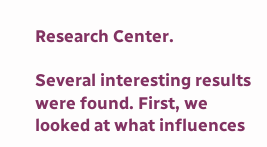Research Center.

Several interesting results were found. First, we looked at what influences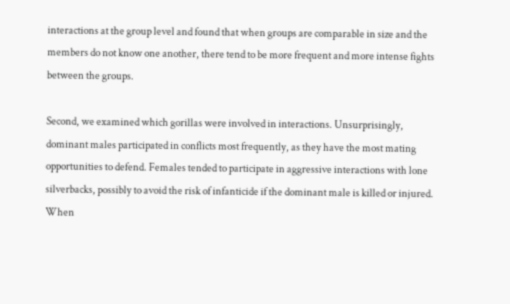interactions at the group level and found that when groups are comparable in size and the members do not know one another, there tend to be more frequent and more intense fights between the groups.

Second, we examined which gorillas were involved in interactions. Unsurprisingly, dominant males participated in conflicts most frequently, as they have the most mating opportunities to defend. Females tended to participate in aggressive interactions with lone silverbacks, possibly to avoid the risk of infanticide if the dominant male is killed or injured. When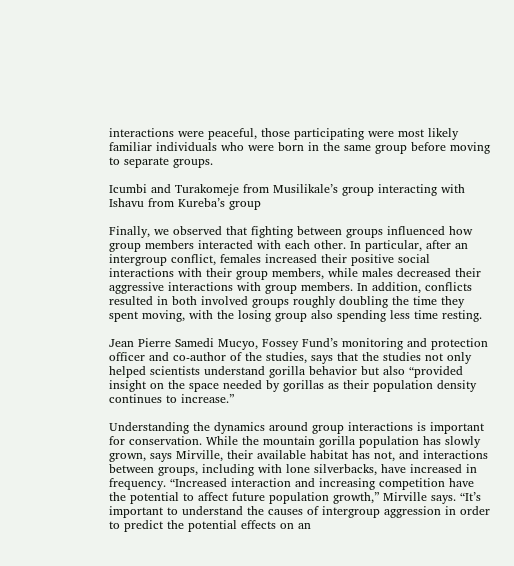interactions were peaceful, those participating were most likely familiar individuals who were born in the same group before moving to separate groups.

Icumbi and Turakomeje from Musilikale’s group interacting with Ishavu from Kureba’s group

Finally, we observed that fighting between groups influenced how group members interacted with each other. In particular, after an intergroup conflict, females increased their positive social interactions with their group members, while males decreased their aggressive interactions with group members. In addition, conflicts resulted in both involved groups roughly doubling the time they spent moving, with the losing group also spending less time resting.

Jean Pierre Samedi Mucyo, Fossey Fund’s monitoring and protection officer and co-author of the studies, says that the studies not only helped scientists understand gorilla behavior but also “provided insight on the space needed by gorillas as their population density continues to increase.”

Understanding the dynamics around group interactions is important for conservation. While the mountain gorilla population has slowly grown, says Mirville, their available habitat has not, and interactions between groups, including with lone silverbacks, have increased in frequency. “Increased interaction and increasing competition have the potential to affect future population growth,” Mirville says. “It’s important to understand the causes of intergroup aggression in order to predict the potential effects on an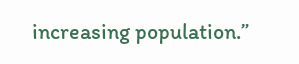increasing population.”